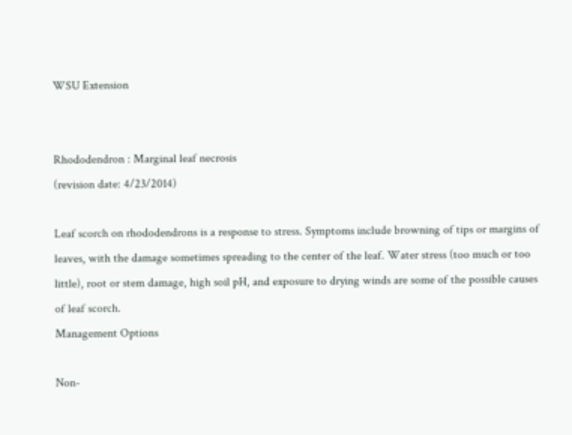WSU Extension


Rhododendron : Marginal leaf necrosis
(revision date: 4/23/2014)

Leaf scorch on rhododendrons is a response to stress. Symptoms include browning of tips or margins of leaves, with the damage sometimes spreading to the center of the leaf. Water stress (too much or too little), root or stem damage, high soil pH, and exposure to drying winds are some of the possible causes of leaf scorch.
Management Options

Non-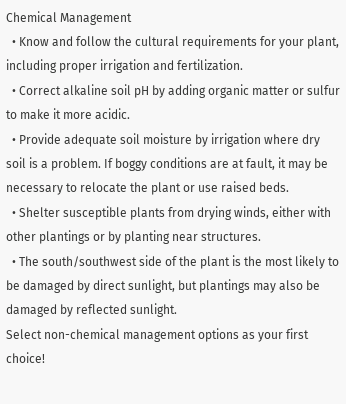Chemical Management
  • Know and follow the cultural requirements for your plant, including proper irrigation and fertilization.
  • Correct alkaline soil pH by adding organic matter or sulfur to make it more acidic.
  • Provide adequate soil moisture by irrigation where dry soil is a problem. If boggy conditions are at fault, it may be necessary to relocate the plant or use raised beds.
  • Shelter susceptible plants from drying winds, either with other plantings or by planting near structures.
  • The south/southwest side of the plant is the most likely to be damaged by direct sunlight, but plantings may also be damaged by reflected sunlight.
Select non-chemical management options as your first choice!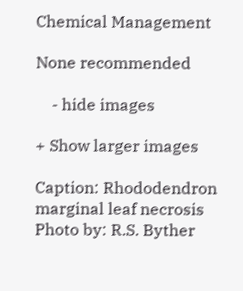Chemical Management

None recommended

    - hide images

+ Show larger images

Caption: Rhododendron marginal leaf necrosis
Photo by: R.S. Byther